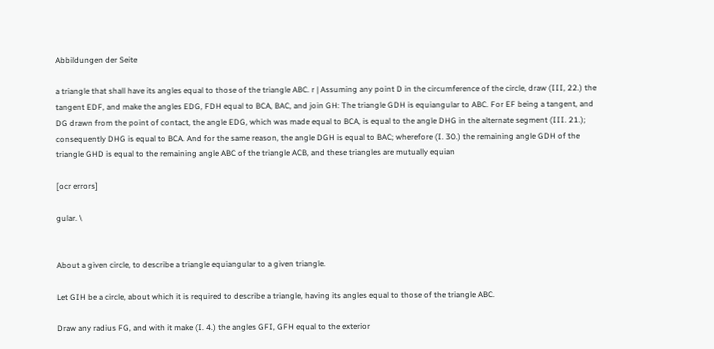Abbildungen der Seite

a triangle that shall have its angles equal to those of the triangle ABC. r | Assuming any point D in the circumference of the circle, draw (III, 22.) the tangent EDF, and make the angles EDG, FDH equal to BCA, BAC, and join GH: The triangle GDH is equiangular to ABC. For EF being a tangent, and DG drawn from the point of contact, the angle EDG, which was made equal to BCA, is equal to the angle DHG in the alternate segment (III. 21.); consequently DHG is equal to BCA. And for the same reason, the angle DGH is equal to BAC; wherefore (I. 30.) the remaining angle GDH of the triangle GHD is equal to the remaining angle ABC of the triangle ACB, and these triangles are mutually equian

[ocr errors]

gular. \


About a given circle, to describe a triangle equiangular to a given triangle.

Let GIH be a circle, about which it is required to describe a triangle, having its angles equal to those of the triangle ABC.

Draw any radius FG, and with it make (I. 4.) the angles GFI, GFH equal to the exterior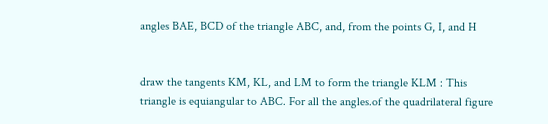angles BAE, BCD of the triangle ABC, and, from the points G, I, and H


draw the tangents KM, KL, and LM to form the triangle KLM : This triangle is equiangular to ABC. For all the angles.of the quadrilateral figure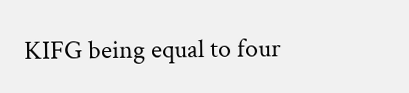KIFG being equal to four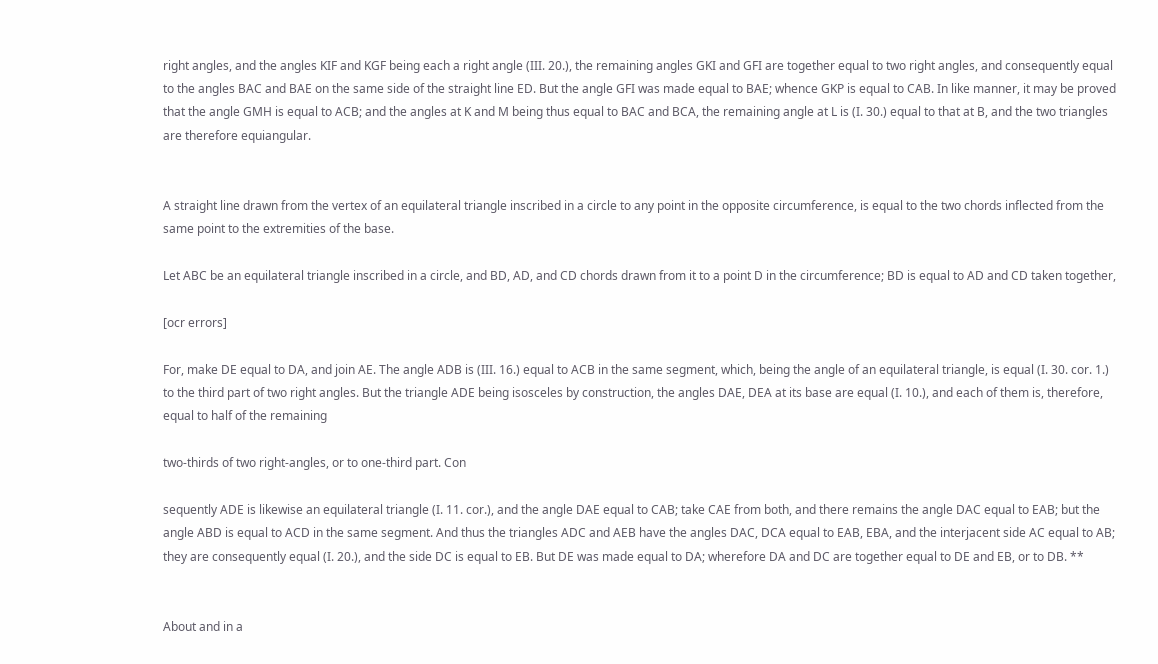right angles, and the angles KIF and KGF being each a right angle (III. 20.), the remaining angles GKI and GFI are together equal to two right angles, and consequently equal to the angles BAC and BAE on the same side of the straight line ED. But the angle GFI was made equal to BAE; whence GKP is equal to CAB. In like manner, it may be proved that the angle GMH is equal to ACB; and the angles at K and M being thus equal to BAC and BCA, the remaining angle at L is (I. 30.) equal to that at B, and the two triangles are therefore equiangular.


A straight line drawn from the vertex of an equilateral triangle inscribed in a circle to any point in the opposite circumference, is equal to the two chords inflected from the same point to the extremities of the base.

Let ABC be an equilateral triangle inscribed in a circle, and BD, AD, and CD chords drawn from it to a point D in the circumference; BD is equal to AD and CD taken together,

[ocr errors]

For, make DE equal to DA, and join AE. The angle ADB is (III. 16.) equal to ACB in the same segment, which, being the angle of an equilateral triangle, is equal (I. 30. cor. 1.) to the third part of two right angles. But the triangle ADE being isosceles by construction, the angles DAE, DEA at its base are equal (I. 10.), and each of them is, therefore, equal to half of the remaining

two-thirds of two right-angles, or to one-third part. Con

sequently ADE is likewise an equilateral triangle (I. 11. cor.), and the angle DAE equal to CAB; take CAE from both, and there remains the angle DAC equal to EAB; but the angle ABD is equal to ACD in the same segment. And thus the triangles ADC and AEB have the angles DAC, DCA equal to EAB, EBA, and the interjacent side AC equal to AB; they are consequently equal (I. 20.), and the side DC is equal to EB. But DE was made equal to DA; wherefore DA and DC are together equal to DE and EB, or to DB. **


About and in a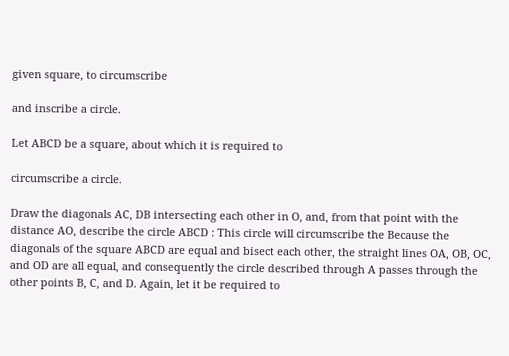given square, to circumscribe

and inscribe a circle.

Let ABCD be a square, about which it is required to

circumscribe a circle.

Draw the diagonals AC, DB intersecting each other in O, and, from that point with the distance AO, describe the circle ABCD : This circle will circumscribe the Because the diagonals of the square ABCD are equal and bisect each other, the straight lines OA, OB, OC, and OD are all equal, and consequently the circle described through A passes through the other points B, C, and D. Again, let it be required to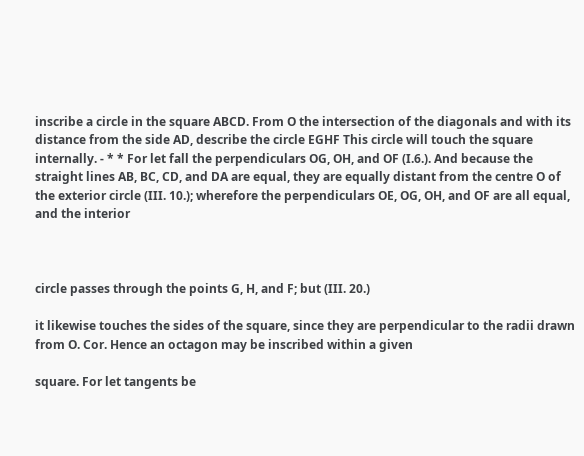inscribe a circle in the square ABCD. From O the intersection of the diagonals and with its distance from the side AD, describe the circle EGHF This circle will touch the square internally. - * * For let fall the perpendiculars OG, OH, and OF (I.6.). And because the straight lines AB, BC, CD, and DA are equal, they are equally distant from the centre O of the exterior circle (III. 10.); wherefore the perpendiculars OE, OG, OH, and OF are all equal, and the interior



circle passes through the points G, H, and F; but (III. 20.)

it likewise touches the sides of the square, since they are perpendicular to the radii drawn from O. Cor. Hence an octagon may be inscribed within a given

square. For let tangents be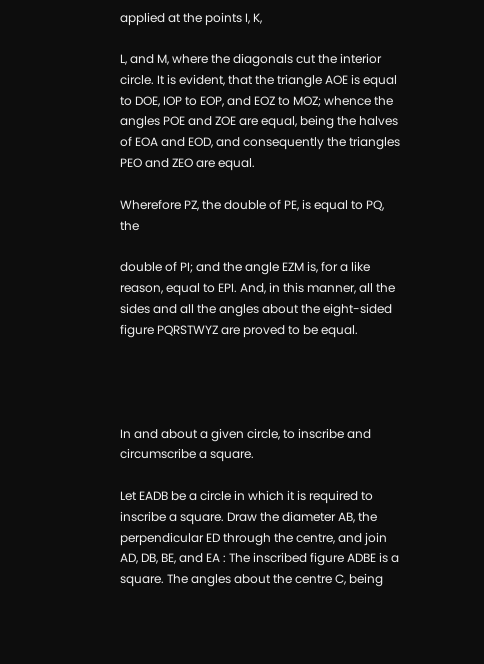applied at the points I, K,

L, and M, where the diagonals cut the interior circle. It is evident, that the triangle AOE is equal to DOE, IOP to EOP, and EOZ to MOZ; whence the angles POE and ZOE are equal, being the halves of EOA and EOD, and consequently the triangles PEO and ZEO are equal.

Wherefore PZ, the double of PE, is equal to PQ, the

double of PI; and the angle EZM is, for a like reason, equal to EPI. And, in this manner, all the sides and all the angles about the eight-sided figure PQRSTWYZ are proved to be equal.




In and about a given circle, to inscribe and circumscribe a square.

Let EADB be a circle in which it is required to inscribe a square. Draw the diameter AB, the perpendicular ED through the centre, and join AD, DB, BE, and EA : The inscribed figure ADBE is a square. The angles about the centre C, being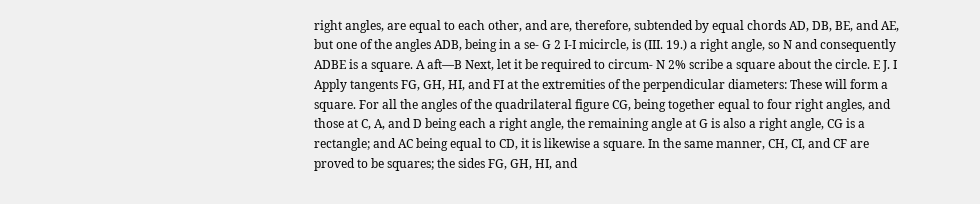right angles, are equal to each other, and are, therefore, subtended by equal chords AD, DB, BE, and AE, but one of the angles ADB, being in a se- G 2 I-I micircle, is (III. 19.) a right angle, so N and consequently ADBE is a square. A aft—B Next, let it be required to circum- N 2% scribe a square about the circle. E J. I Apply tangents FG, GH, HI, and FI at the extremities of the perpendicular diameters: These will form a square. For all the angles of the quadrilateral figure CG, being together equal to four right angles, and those at C, A, and D being each a right angle, the remaining angle at G is also a right angle, CG is a rectangle; and AC being equal to CD, it is likewise a square. In the same manner, CH, CI, and CF are proved to be squares; the sides FG, GH, HI, and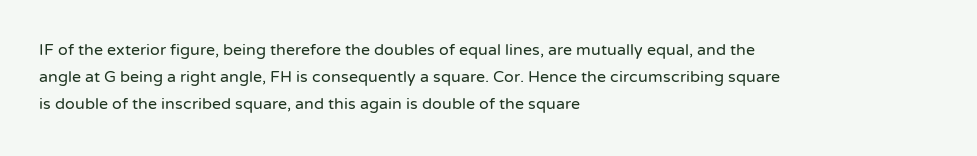IF of the exterior figure, being therefore the doubles of equal lines, are mutually equal, and the angle at G being a right angle, FH is consequently a square. Cor. Hence the circumscribing square is double of the inscribed square, and this again is double of the square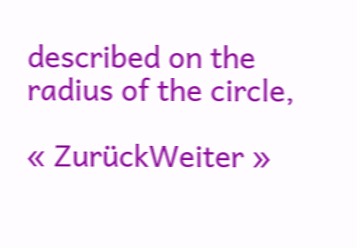described on the radius of the circle,

« ZurückWeiter »